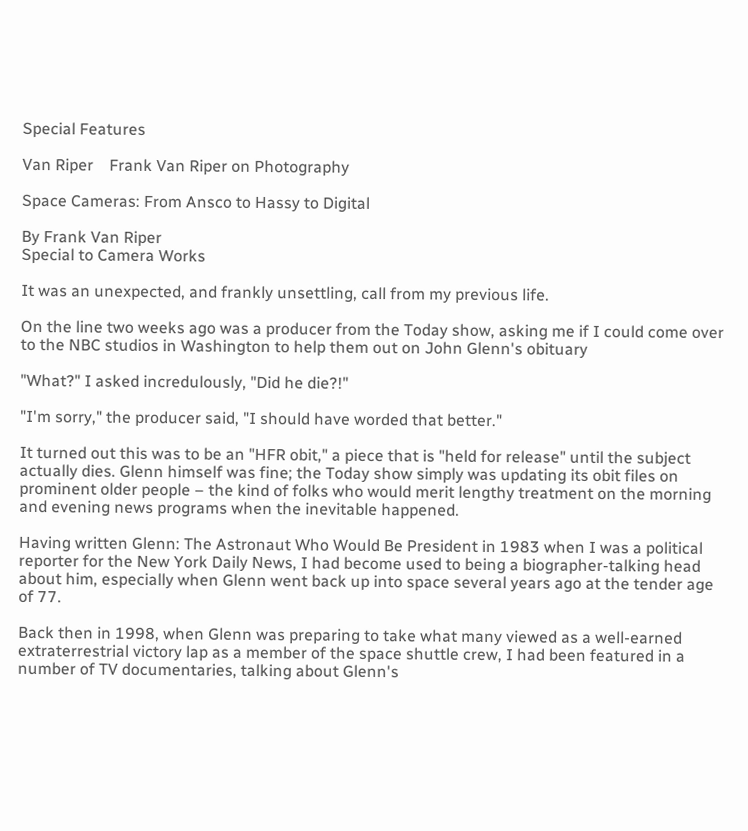Special Features

Van Riper    Frank Van Riper on Photography

Space Cameras: From Ansco to Hassy to Digital

By Frank Van Riper
Special to Camera Works

It was an unexpected, and frankly unsettling, call from my previous life.

On the line two weeks ago was a producer from the Today show, asking me if I could come over to the NBC studios in Washington to help them out on John Glenn's obituary

"What?" I asked incredulously, "Did he die?!"

"I'm sorry," the producer said, "I should have worded that better."

It turned out this was to be an "HFR obit," a piece that is "held for release" until the subject actually dies. Glenn himself was fine; the Today show simply was updating its obit files on prominent older people – the kind of folks who would merit lengthy treatment on the morning and evening news programs when the inevitable happened.

Having written Glenn: The Astronaut Who Would Be President in 1983 when I was a political reporter for the New York Daily News, I had become used to being a biographer-talking head about him, especially when Glenn went back up into space several years ago at the tender age of 77.

Back then in 1998, when Glenn was preparing to take what many viewed as a well-earned extraterrestrial victory lap as a member of the space shuttle crew, I had been featured in a number of TV documentaries, talking about Glenn's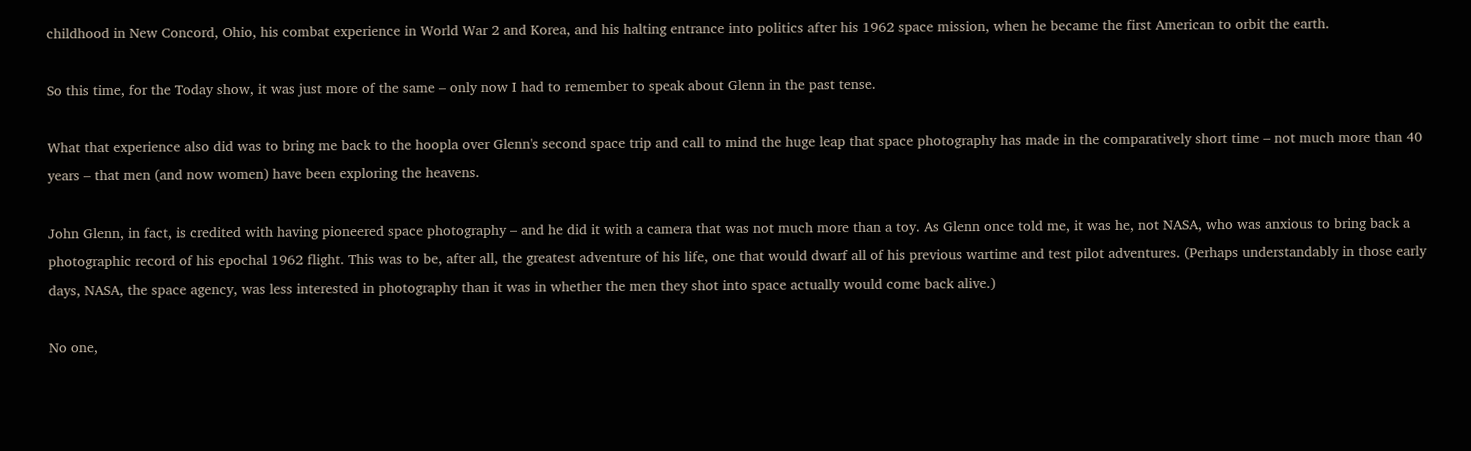childhood in New Concord, Ohio, his combat experience in World War 2 and Korea, and his halting entrance into politics after his 1962 space mission, when he became the first American to orbit the earth.

So this time, for the Today show, it was just more of the same – only now I had to remember to speak about Glenn in the past tense.

What that experience also did was to bring me back to the hoopla over Glenn's second space trip and call to mind the huge leap that space photography has made in the comparatively short time – not much more than 40 years – that men (and now women) have been exploring the heavens.

John Glenn, in fact, is credited with having pioneered space photography – and he did it with a camera that was not much more than a toy. As Glenn once told me, it was he, not NASA, who was anxious to bring back a photographic record of his epochal 1962 flight. This was to be, after all, the greatest adventure of his life, one that would dwarf all of his previous wartime and test pilot adventures. (Perhaps understandably in those early days, NASA, the space agency, was less interested in photography than it was in whether the men they shot into space actually would come back alive.)

No one,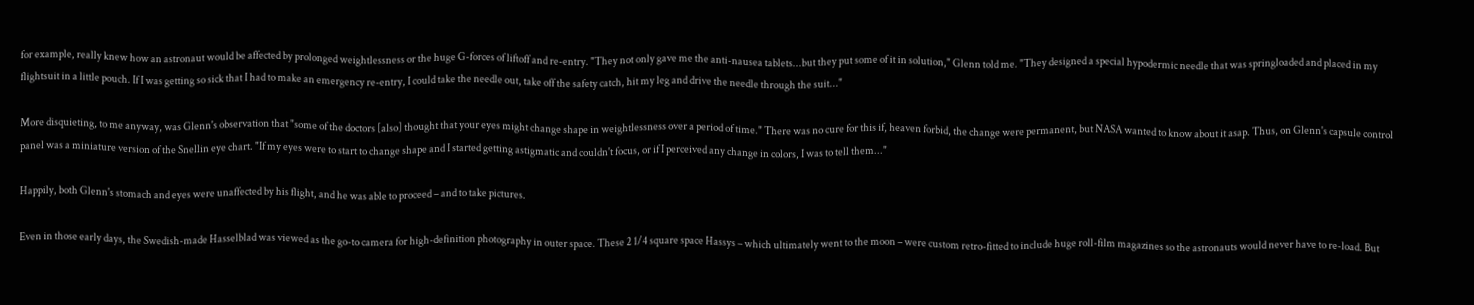for example, really knew how an astronaut would be affected by prolonged weightlessness or the huge G-forces of liftoff and re-entry. "They not only gave me the anti-nausea tablets...but they put some of it in solution," Glenn told me. "They designed a special hypodermic needle that was springloaded and placed in my flightsuit in a little pouch. If I was getting so sick that I had to make an emergency re-entry, I could take the needle out, take off the safety catch, hit my leg and drive the needle through the suit..."

More disquieting, to me anyway, was Glenn's observation that "some of the doctors [also] thought that your eyes might change shape in weightlessness over a period of time." There was no cure for this if, heaven forbid, the change were permanent, but NASA wanted to know about it asap. Thus, on Glenn's capsule control panel was a miniature version of the Snellin eye chart. "If my eyes were to start to change shape and I started getting astigmatic and couldn't focus, or if I perceived any change in colors, I was to tell them..."

Happily, both Glenn's stomach and eyes were unaffected by his flight, and he was able to proceed – and to take pictures.

Even in those early days, the Swedish-made Hasselblad was viewed as the go-to camera for high-definition photography in outer space. These 2 1/4 square space Hassys – which ultimately went to the moon – were custom retro-fitted to include huge roll-film magazines so the astronauts would never have to re-load. But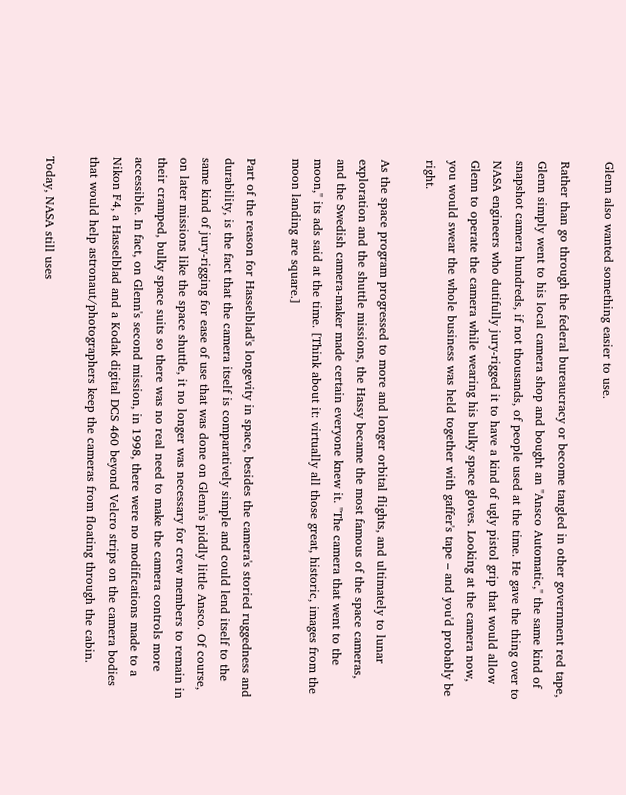Glenn also wanted something easier to use.

Rather than go through the federal bureaucracy or become tangled in other government red tape, Glenn simply went to his local camera shop and bought an "Ansco Automatic," the same kind of snapshot camera hundreds, if not thousands, of people used at the time. He gave the thing over to NASA engineers who dutifully jury-rigged it to have a kind of ugly pistol grip that would allow Glenn to operate the camera while wearing his bulky space gloves. Looking at the camera now, you would swear the whole business was held together with gaffer's tape – and you'd probably be right.

As the space program progressed to more and longer orbital flights, and ultimately to lunar exploration and the shuttle missions, the Hassy became the most famous of the space cameras, and the Swedish camera-maker made certain everyone knew it. "The camera that went to the moon," its ads said at the time. [Think about it: virtually all those great, historic, images from the moon landing are square.]

Part of the reason for Hasselblad's longevity in space, besides the camera's storied ruggedness and durability, is the fact that the camera itself is comparatively simple and could lend itself to the same kind of jury-rigging for ease of use that was done on Glenn's piddly little Ansco. Of course, on later missions like the space shuttle, it no longer was necessary for crew members to remain in their cramped, bulky space suits so there was no real need to make the camera controls more accessible. In fact, on Glenn's second mission, in 1998, there were no modifications made to a Nikon F4, a Hasselblad and a Kodak digital DCS 460 beyond Velcro strips on the camera bodies that would help astronaut/photographers keep the cameras from floating through the cabin.

Today, NASA still uses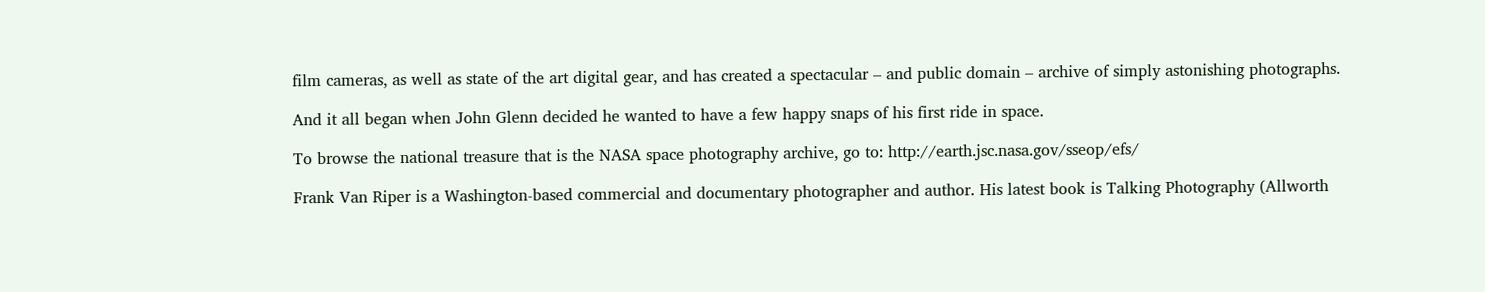film cameras, as well as state of the art digital gear, and has created a spectacular – and public domain – archive of simply astonishing photographs.

And it all began when John Glenn decided he wanted to have a few happy snaps of his first ride in space.

To browse the national treasure that is the NASA space photography archive, go to: http://earth.jsc.nasa.gov/sseop/efs/

Frank Van Riper is a Washington-based commercial and documentary photographer and author. His latest book is Talking Photography (Allworth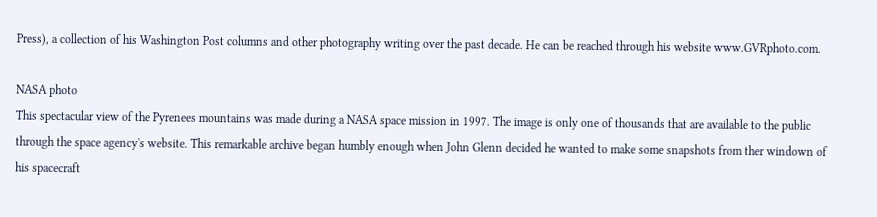Press), a collection of his Washington Post columns and other photography writing over the past decade. He can be reached through his website www.GVRphoto.com.

NASA photo
This spectacular view of the Pyrenees mountains was made during a NASA space mission in 1997. The image is only one of thousands that are available to the public through the space agency's website. This remarkable archive began humbly enough when John Glenn decided he wanted to make some snapshots from ther windown of his spacecraft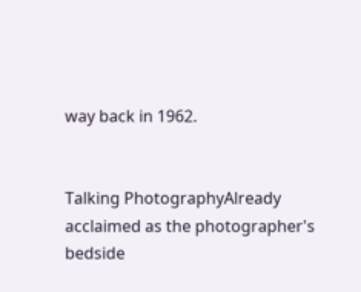way back in 1962.


Talking PhotographyAlready acclaimed as the photographer's bedside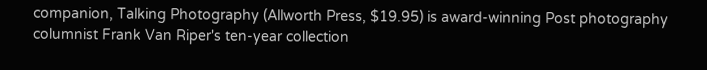companion, Talking Photography (Allworth Press, $19.95) is award-winning Post photography columnist Frank Van Riper's ten-year collection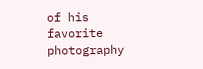of his favorite photography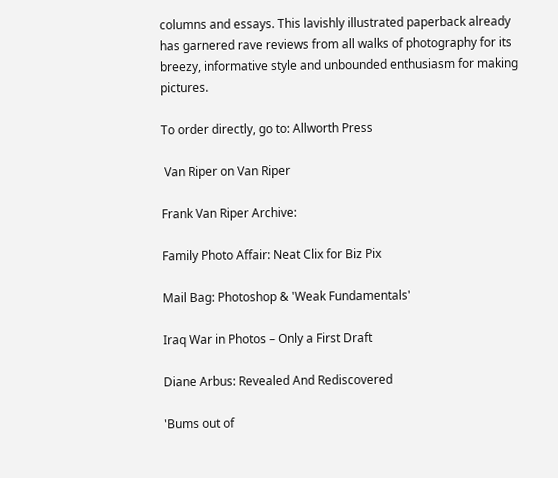columns and essays. This lavishly illustrated paperback already has garnered rave reviews from all walks of photography for its breezy, informative style and unbounded enthusiasm for making pictures.

To order directly, go to: Allworth Press

 Van Riper on Van Riper

Frank Van Riper Archive:

Family Photo Affair: Neat Clix for Biz Pix

Mail Bag: Photoshop & 'Weak Fundamentals'

Iraq War in Photos – Only a First Draft

Diane Arbus: Revealed And Rediscovered

'Bums out of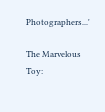Photographers...'

The Marvelous Toy: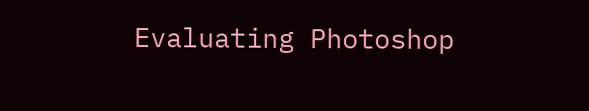Evaluating Photoshop